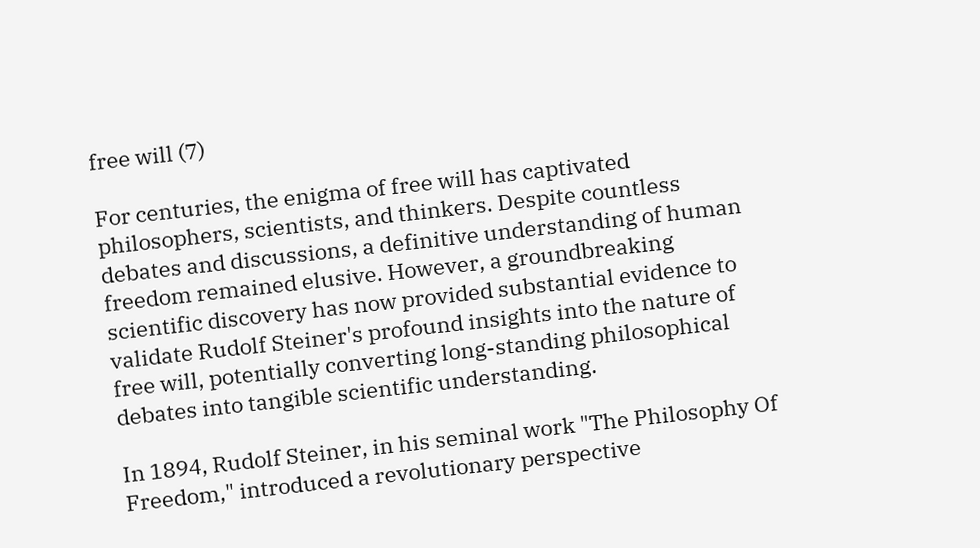free will (7)

For centuries, the enigma of free will has captivated philosophers, scientists, and thinkers. Despite countless debates and discussions, a definitive understanding of human freedom remained elusive. However, a groundbreaking scientific discovery has now provided substantial evidence to validate Rudolf Steiner's profound insights into the nature of free will, potentially converting long-standing philosophical debates into tangible scientific understanding.

In 1894, Rudolf Steiner, in his seminal work "The Philosophy Of Freedom," introduced a revolutionary perspective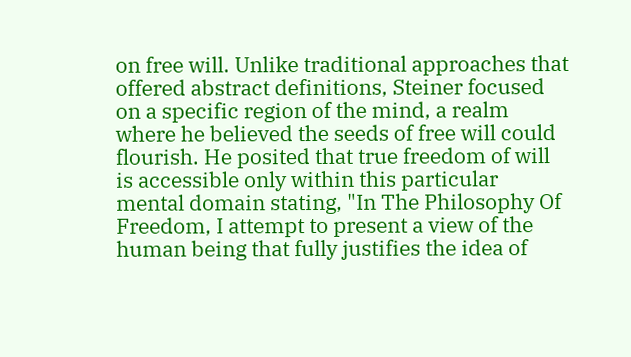on free will. Unlike traditional approaches that offered abstract definitions, Steiner focused on a specific region of the mind, a realm where he believed the seeds of free will could flourish. He posited that true freedom of will is accessible only within this particular mental domain stating, "In The Philosophy Of Freedom, I attempt to present a view of the human being that fully justifies the idea of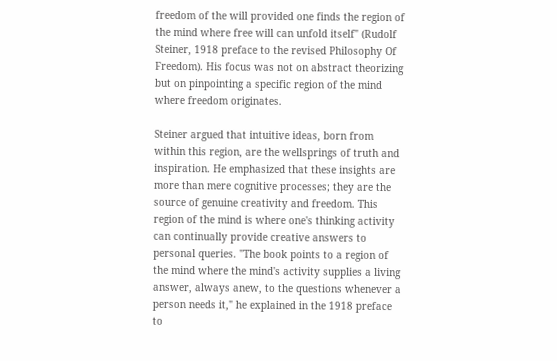freedom of the will provided one finds the region of the mind where free will can unfold itself" (Rudolf Steiner, 1918 preface to the revised Philosophy Of Freedom). His focus was not on abstract theorizing but on pinpointing a specific region of the mind where freedom originates.

Steiner argued that intuitive ideas, born from within this region, are the wellsprings of truth and inspiration. He emphasized that these insights are more than mere cognitive processes; they are the source of genuine creativity and freedom. This region of the mind is where one's thinking activity can continually provide creative answers to personal queries. "The book points to a region of the mind where the mind's activity supplies a living answer, always anew, to the questions whenever a person needs it," he explained in the 1918 preface to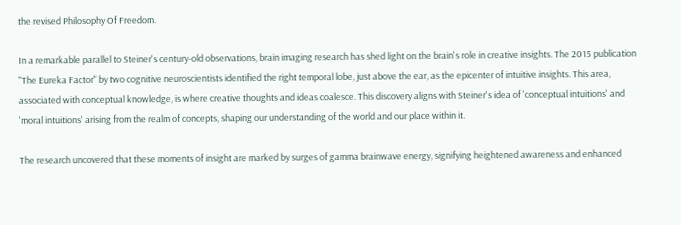the revised Philosophy Of Freedom.

In a remarkable parallel to Steiner's century-old observations, brain imaging research has shed light on the brain's role in creative insights. The 2015 publication "The Eureka Factor" by two cognitive neuroscientists identified the right temporal lobe, just above the ear, as the epicenter of intuitive insights. This area, associated with conceptual knowledge, is where creative thoughts and ideas coalesce. This discovery aligns with Steiner's idea of 'conceptual intuitions' and 'moral intuitions' arising from the realm of concepts, shaping our understanding of the world and our place within it.

The research uncovered that these moments of insight are marked by surges of gamma brainwave energy, signifying heightened awareness and enhanced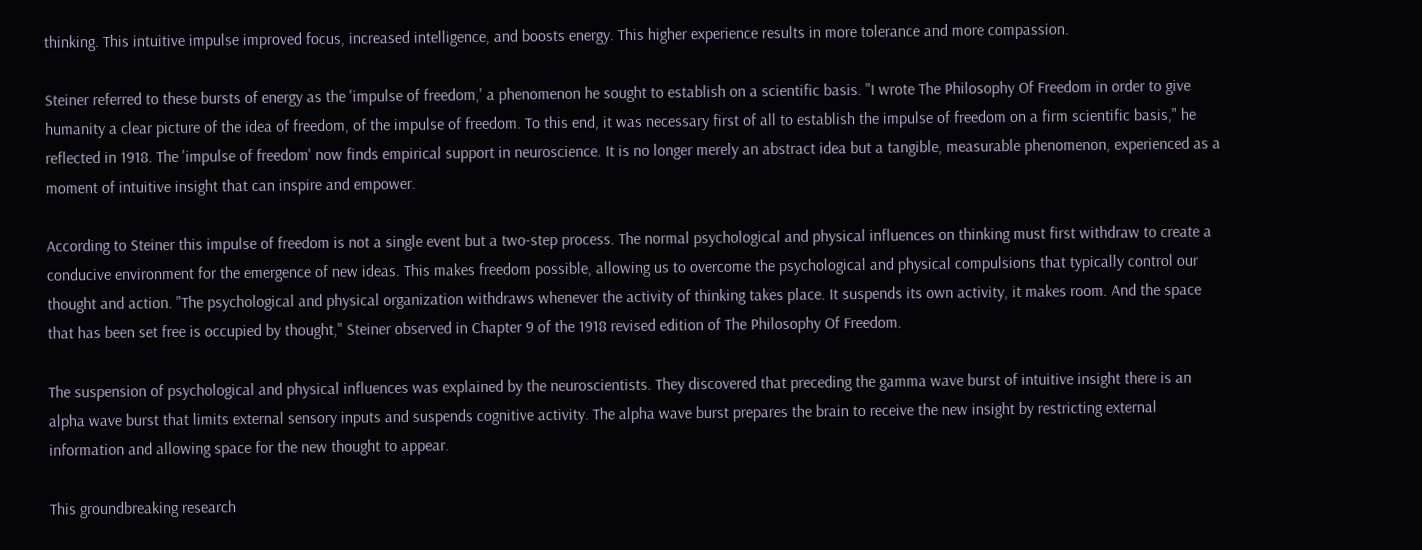thinking. This intuitive impulse improved focus, increased intelligence, and boosts energy. This higher experience results in more tolerance and more compassion.

Steiner referred to these bursts of energy as the 'impulse of freedom,' a phenomenon he sought to establish on a scientific basis. "I wrote The Philosophy Of Freedom in order to give humanity a clear picture of the idea of freedom, of the impulse of freedom. To this end, it was necessary first of all to establish the impulse of freedom on a firm scientific basis," he reflected in 1918. The 'impulse of freedom' now finds empirical support in neuroscience. It is no longer merely an abstract idea but a tangible, measurable phenomenon, experienced as a moment of intuitive insight that can inspire and empower.

According to Steiner this impulse of freedom is not a single event but a two-step process. The normal psychological and physical influences on thinking must first withdraw to create a conducive environment for the emergence of new ideas. This makes freedom possible, allowing us to overcome the psychological and physical compulsions that typically control our thought and action. "The psychological and physical organization withdraws whenever the activity of thinking takes place. It suspends its own activity, it makes room. And the space that has been set free is occupied by thought," Steiner observed in Chapter 9 of the 1918 revised edition of The Philosophy Of Freedom.

The suspension of psychological and physical influences was explained by the neuroscientists. They discovered that preceding the gamma wave burst of intuitive insight there is an alpha wave burst that limits external sensory inputs and suspends cognitive activity. The alpha wave burst prepares the brain to receive the new insight by restricting external information and allowing space for the new thought to appear.

This groundbreaking research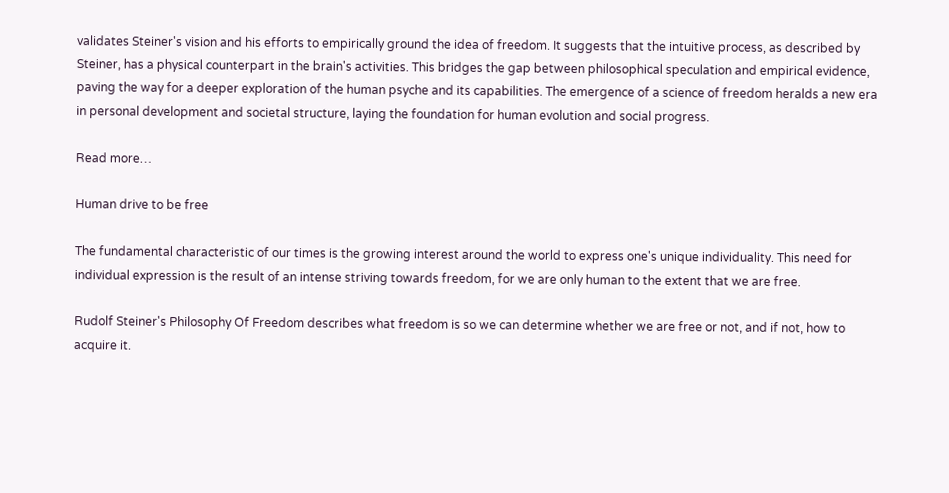validates Steiner's vision and his efforts to empirically ground the idea of freedom. It suggests that the intuitive process, as described by Steiner, has a physical counterpart in the brain's activities. This bridges the gap between philosophical speculation and empirical evidence, paving the way for a deeper exploration of the human psyche and its capabilities. The emergence of a science of freedom heralds a new era in personal development and societal structure, laying the foundation for human evolution and social progress.

Read more…

Human drive to be free

The fundamental characteristic of our times is the growing interest around the world to express one's unique individuality. This need for individual expression is the result of an intense striving towards freedom, for we are only human to the extent that we are free.

Rudolf Steiner's Philosophy Of Freedom describes what freedom is so we can determine whether we are free or not, and if not, how to acquire it.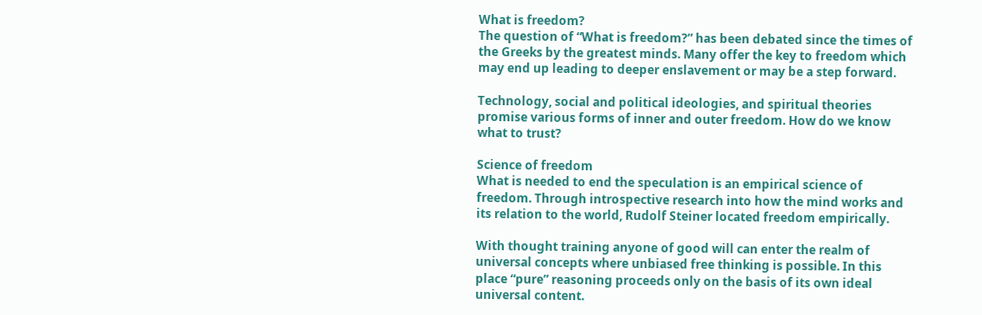What is freedom?
The question of “What is freedom?” has been debated since the times of the Greeks by the greatest minds. Many offer the key to freedom which may end up leading to deeper enslavement or may be a step forward.

Technology, social and political ideologies, and spiritual theories promise various forms of inner and outer freedom. How do we know what to trust?

Science of freedom
What is needed to end the speculation is an empirical science of freedom. Through introspective research into how the mind works and its relation to the world, Rudolf Steiner located freedom empirically.

With thought training anyone of good will can enter the realm of universal concepts where unbiased free thinking is possible. In this place “pure” reasoning proceeds only on the basis of its own ideal universal content.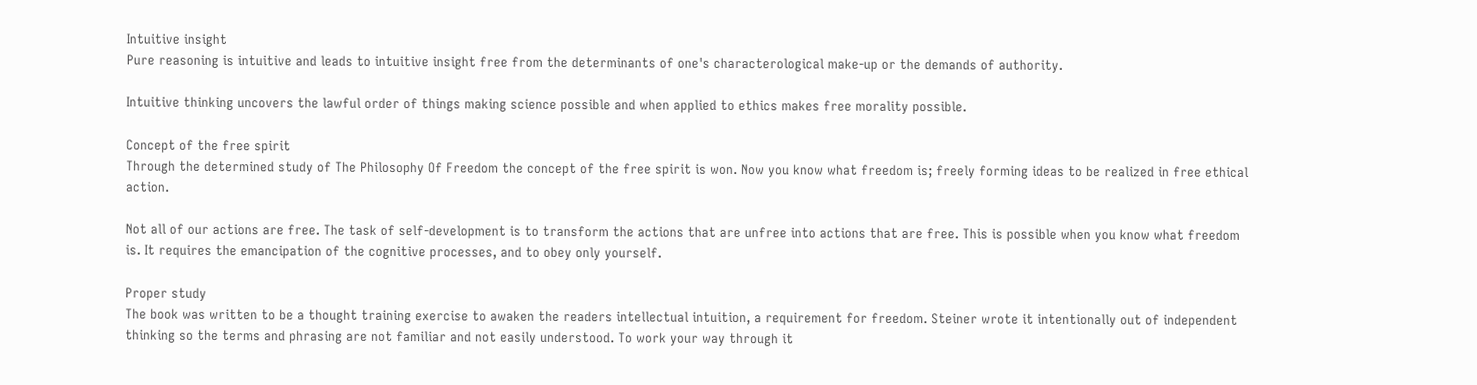Intuitive insight
Pure reasoning is intuitive and leads to intuitive insight free from the determinants of one's characterological make-up or the demands of authority.

Intuitive thinking uncovers the lawful order of things making science possible and when applied to ethics makes free morality possible.

Concept of the free spirit
Through the determined study of The Philosophy Of Freedom the concept of the free spirit is won. Now you know what freedom is; freely forming ideas to be realized in free ethical action.

Not all of our actions are free. The task of self-development is to transform the actions that are unfree into actions that are free. This is possible when you know what freedom is. It requires the emancipation of the cognitive processes, and to obey only yourself.

Proper study
The book was written to be a thought training exercise to awaken the readers intellectual intuition, a requirement for freedom. Steiner wrote it intentionally out of independent thinking so the terms and phrasing are not familiar and not easily understood. To work your way through it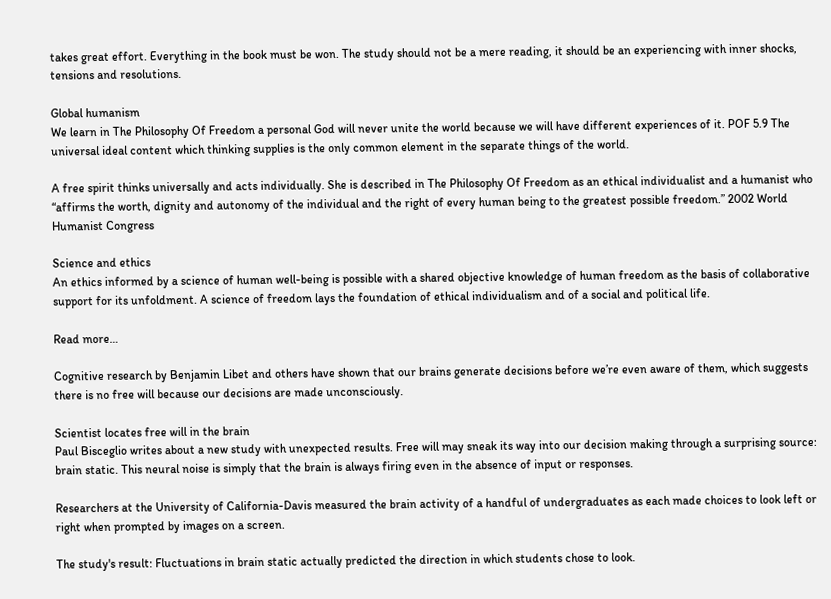takes great effort. Everything in the book must be won. The study should not be a mere reading, it should be an experiencing with inner shocks, tensions and resolutions.

Global humanism
We learn in The Philosophy Of Freedom a personal God will never unite the world because we will have different experiences of it. POF 5.9 The universal ideal content which thinking supplies is the only common element in the separate things of the world.

A free spirit thinks universally and acts individually. She is described in The Philosophy Of Freedom as an ethical individualist and a humanist who “affirms the worth, dignity and autonomy of the individual and the right of every human being to the greatest possible freedom.” 2002 World Humanist Congress

Science and ethics
An ethics informed by a science of human well-being is possible with a shared objective knowledge of human freedom as the basis of collaborative support for its unfoldment. A science of freedom lays the foundation of ethical individualism and of a social and political life.

Read more…

Cognitive research by Benjamin Libet and others have shown that our brains generate decisions before we’re even aware of them, which suggests there is no free will because our decisions are made unconsciously.

Scientist locates free will in the brain
Paul Bisceglio writes about a new study with unexpected results. Free will may sneak its way into our decision making through a surprising source: brain static. This neural noise is simply that the brain is always firing even in the absence of input or responses.

Researchers at the University of California-Davis measured the brain activity of a handful of undergraduates as each made choices to look left or right when prompted by images on a screen.

The study's result: Fluctuations in brain static actually predicted the direction in which students chose to look.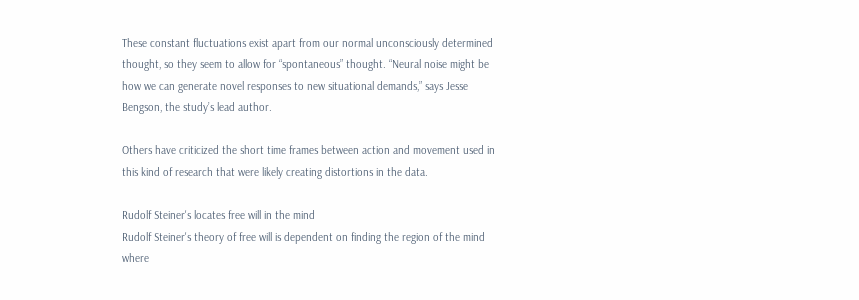These constant fluctuations exist apart from our normal unconsciously determined thought, so they seem to allow for “spontaneous” thought. “Neural noise might be how we can generate novel responses to new situational demands,” says Jesse Bengson, the study’s lead author.

Others have criticized the short time frames between action and movement used in this kind of research that were likely creating distortions in the data.

Rudolf Steiner's locates free will in the mind
Rudolf Steiner's theory of free will is dependent on finding the region of the mind where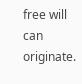free will can originate.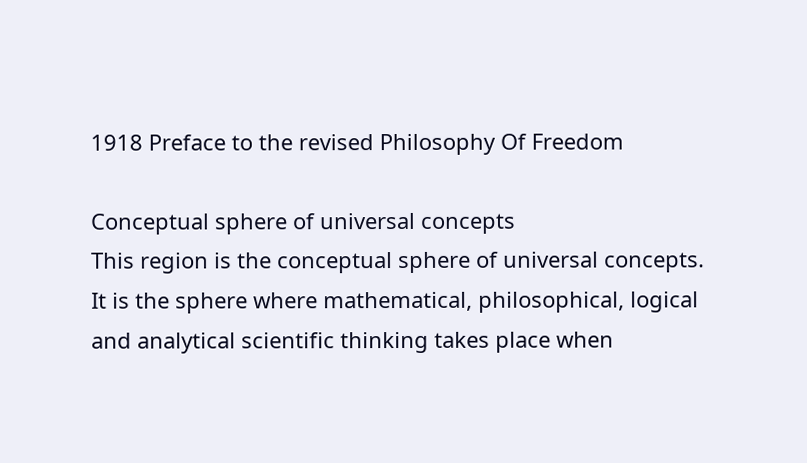1918 Preface to the revised Philosophy Of Freedom

Conceptual sphere of universal concepts
This region is the conceptual sphere of universal concepts. It is the sphere where mathematical, philosophical, logical and analytical scientific thinking takes place when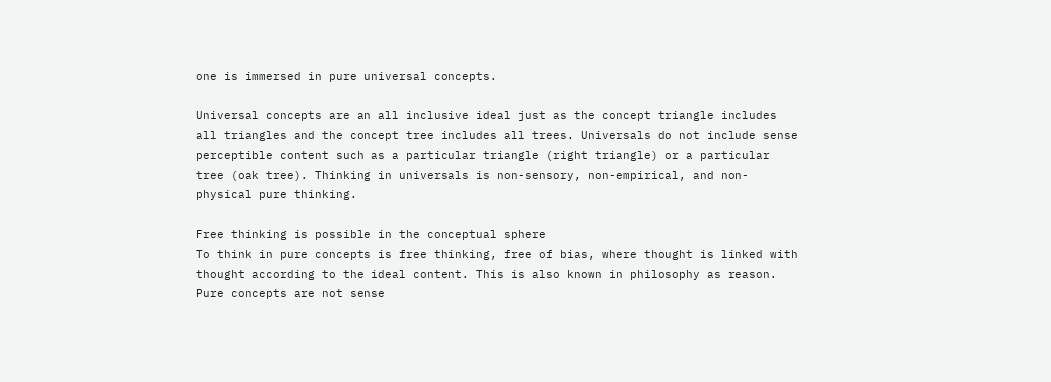one is immersed in pure universal concepts.

Universal concepts are an all inclusive ideal just as the concept triangle includes all triangles and the concept tree includes all trees. Universals do not include sense perceptible content such as a particular triangle (right triangle) or a particular tree (oak tree). Thinking in universals is non-sensory, non-empirical, and non-physical pure thinking.

Free thinking is possible in the conceptual sphere
To think in pure concepts is free thinking, free of bias, where thought is linked with thought according to the ideal content. This is also known in philosophy as reason. Pure concepts are not sense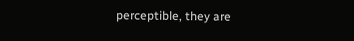perceptible, they are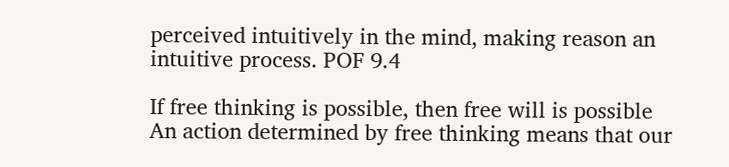perceived intuitively in the mind, making reason an intuitive process. POF 9.4

If free thinking is possible, then free will is possible
An action determined by free thinking means that our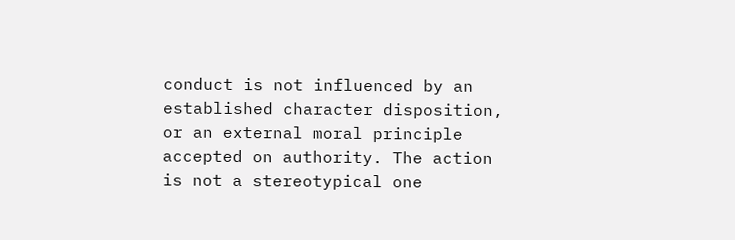conduct is not influenced by an established character disposition, or an external moral principle accepted on authority. The action is not a stereotypical one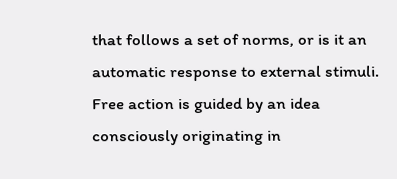that follows a set of norms, or is it an automatic response to external stimuli. Free action is guided by an idea consciously originating in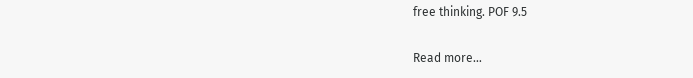free thinking. POF 9.5

Read more…